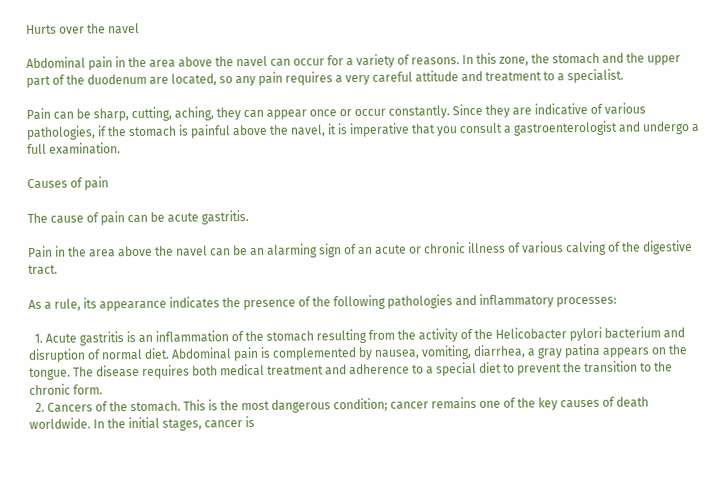Hurts over the navel

Abdominal pain in the area above the navel can occur for a variety of reasons. In this zone, the stomach and the upper part of the duodenum are located, so any pain requires a very careful attitude and treatment to a specialist.

Pain can be sharp, cutting, aching, they can appear once or occur constantly. Since they are indicative of various pathologies, if the stomach is painful above the navel, it is imperative that you consult a gastroenterologist and undergo a full examination.

Causes of pain

The cause of pain can be acute gastritis.

Pain in the area above the navel can be an alarming sign of an acute or chronic illness of various calving of the digestive tract.

As a rule, its appearance indicates the presence of the following pathologies and inflammatory processes:

  1. Acute gastritis is an inflammation of the stomach resulting from the activity of the Helicobacter pylori bacterium and disruption of normal diet. Abdominal pain is complemented by nausea, vomiting, diarrhea, a gray patina appears on the tongue. The disease requires both medical treatment and adherence to a special diet to prevent the transition to the chronic form.
  2. Cancers of the stomach. This is the most dangerous condition; cancer remains one of the key causes of death worldwide. In the initial stages, cancer is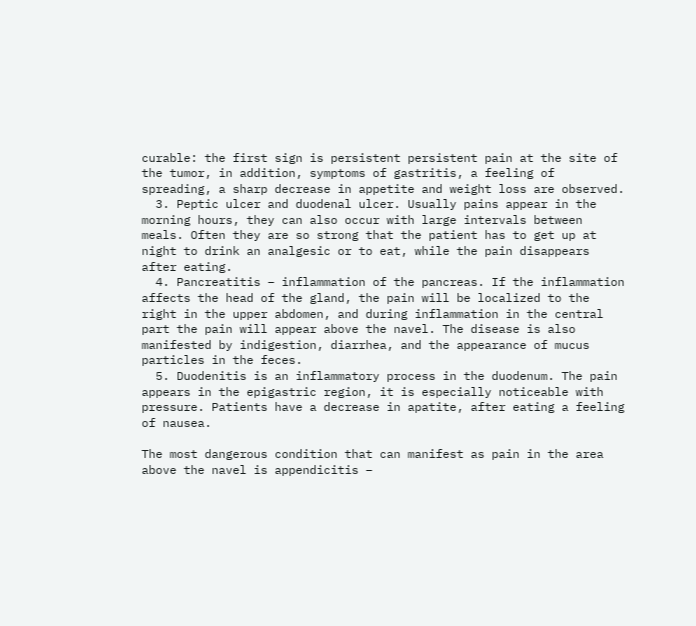curable: the first sign is persistent persistent pain at the site of the tumor, in addition, symptoms of gastritis, a feeling of spreading, a sharp decrease in appetite and weight loss are observed.
  3. Peptic ulcer and duodenal ulcer. Usually pains appear in the morning hours, they can also occur with large intervals between meals. Often they are so strong that the patient has to get up at night to drink an analgesic or to eat, while the pain disappears after eating.
  4. Pancreatitis – inflammation of the pancreas. If the inflammation affects the head of the gland, the pain will be localized to the right in the upper abdomen, and during inflammation in the central part the pain will appear above the navel. The disease is also manifested by indigestion, diarrhea, and the appearance of mucus particles in the feces.
  5. Duodenitis is an inflammatory process in the duodenum. The pain appears in the epigastric region, it is especially noticeable with pressure. Patients have a decrease in apatite, after eating a feeling of nausea.

The most dangerous condition that can manifest as pain in the area above the navel is appendicitis –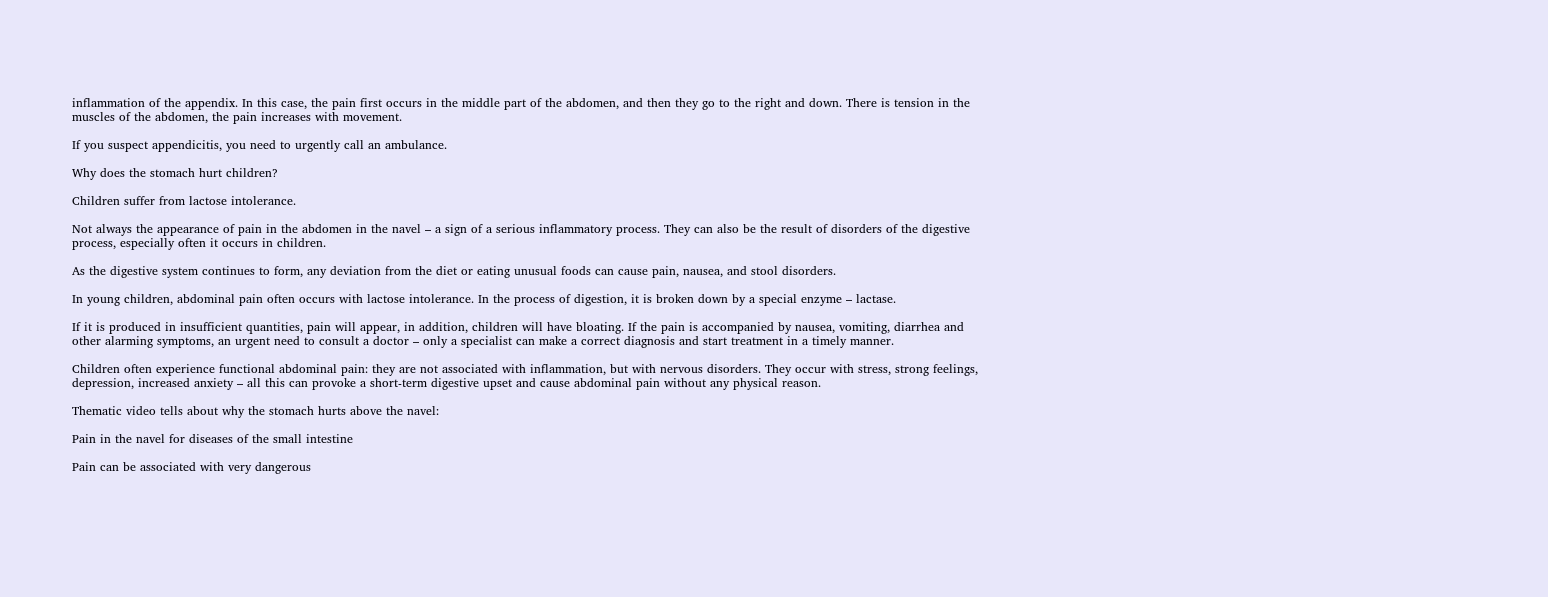inflammation of the appendix. In this case, the pain first occurs in the middle part of the abdomen, and then they go to the right and down. There is tension in the muscles of the abdomen, the pain increases with movement.

If you suspect appendicitis, you need to urgently call an ambulance.

Why does the stomach hurt children?

Children suffer from lactose intolerance.

Not always the appearance of pain in the abdomen in the navel – a sign of a serious inflammatory process. They can also be the result of disorders of the digestive process, especially often it occurs in children.

As the digestive system continues to form, any deviation from the diet or eating unusual foods can cause pain, nausea, and stool disorders.

In young children, abdominal pain often occurs with lactose intolerance. In the process of digestion, it is broken down by a special enzyme – lactase.

If it is produced in insufficient quantities, pain will appear, in addition, children will have bloating. If the pain is accompanied by nausea, vomiting, diarrhea and other alarming symptoms, an urgent need to consult a doctor – only a specialist can make a correct diagnosis and start treatment in a timely manner.

Children often experience functional abdominal pain: they are not associated with inflammation, but with nervous disorders. They occur with stress, strong feelings, depression, increased anxiety – all this can provoke a short-term digestive upset and cause abdominal pain without any physical reason.

Thematic video tells about why the stomach hurts above the navel:

Pain in the navel for diseases of the small intestine

Pain can be associated with very dangerous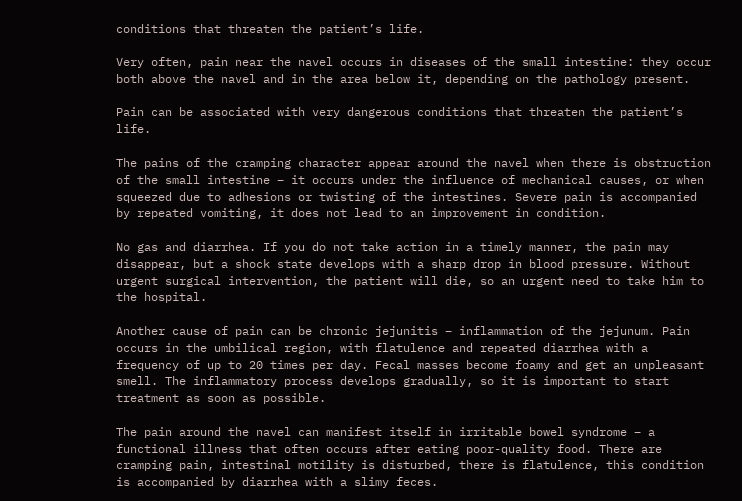conditions that threaten the patient’s life.

Very often, pain near the navel occurs in diseases of the small intestine: they occur both above the navel and in the area below it, depending on the pathology present.

Pain can be associated with very dangerous conditions that threaten the patient’s life.

The pains of the cramping character appear around the navel when there is obstruction of the small intestine – it occurs under the influence of mechanical causes, or when squeezed due to adhesions or twisting of the intestines. Severe pain is accompanied by repeated vomiting, it does not lead to an improvement in condition.

No gas and diarrhea. If you do not take action in a timely manner, the pain may disappear, but a shock state develops with a sharp drop in blood pressure. Without urgent surgical intervention, the patient will die, so an urgent need to take him to the hospital.

Another cause of pain can be chronic jejunitis – inflammation of the jejunum. Pain occurs in the umbilical region, with flatulence and repeated diarrhea with a frequency of up to 20 times per day. Fecal masses become foamy and get an unpleasant smell. The inflammatory process develops gradually, so it is important to start treatment as soon as possible.

The pain around the navel can manifest itself in irritable bowel syndrome – a functional illness that often occurs after eating poor-quality food. There are cramping pain, intestinal motility is disturbed, there is flatulence, this condition is accompanied by diarrhea with a slimy feces.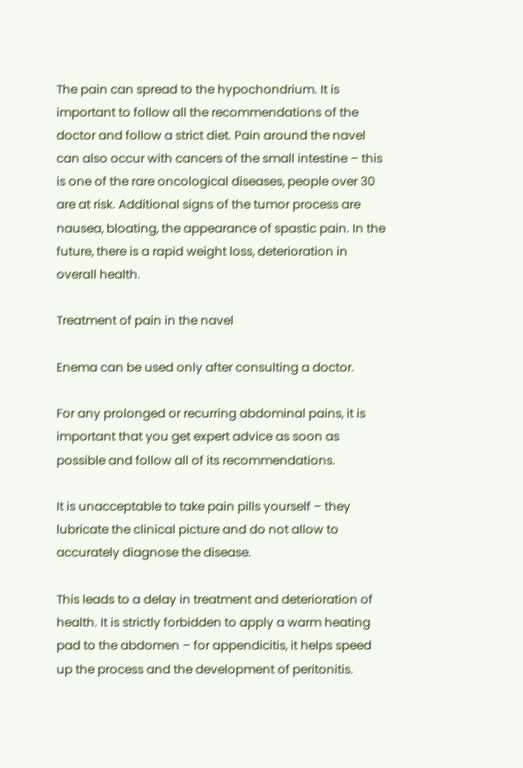The pain can spread to the hypochondrium. It is important to follow all the recommendations of the doctor and follow a strict diet. Pain around the navel can also occur with cancers of the small intestine – this is one of the rare oncological diseases, people over 30 are at risk. Additional signs of the tumor process are nausea, bloating, the appearance of spastic pain. In the future, there is a rapid weight loss, deterioration in overall health.

Treatment of pain in the navel

Enema can be used only after consulting a doctor.

For any prolonged or recurring abdominal pains, it is important that you get expert advice as soon as possible and follow all of its recommendations.

It is unacceptable to take pain pills yourself – they lubricate the clinical picture and do not allow to accurately diagnose the disease.

This leads to a delay in treatment and deterioration of health. It is strictly forbidden to apply a warm heating pad to the abdomen – for appendicitis, it helps speed up the process and the development of peritonitis.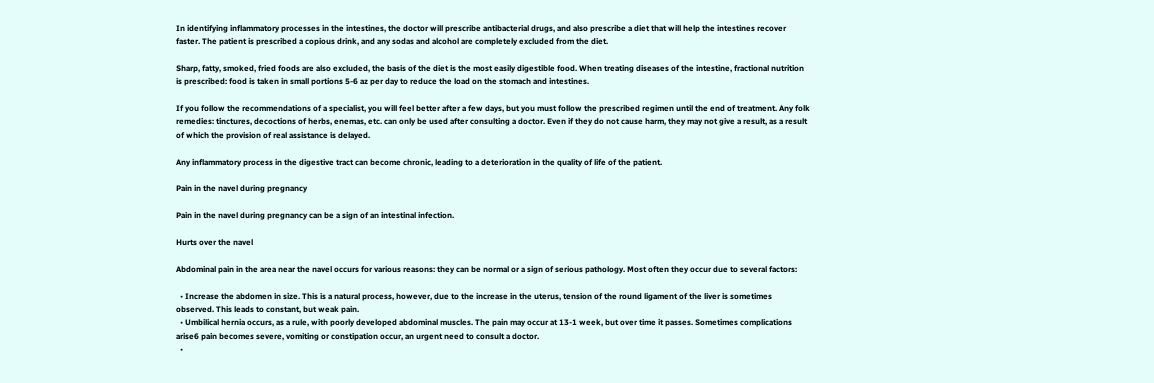In identifying inflammatory processes in the intestines, the doctor will prescribe antibacterial drugs, and also prescribe a diet that will help the intestines recover faster. The patient is prescribed a copious drink, and any sodas and alcohol are completely excluded from the diet.

Sharp, fatty, smoked, fried foods are also excluded, the basis of the diet is the most easily digestible food. When treating diseases of the intestine, fractional nutrition is prescribed: food is taken in small portions 5-6 az per day to reduce the load on the stomach and intestines.

If you follow the recommendations of a specialist, you will feel better after a few days, but you must follow the prescribed regimen until the end of treatment. Any folk remedies: tinctures, decoctions of herbs, enemas, etc. can only be used after consulting a doctor. Even if they do not cause harm, they may not give a result, as a result of which the provision of real assistance is delayed.

Any inflammatory process in the digestive tract can become chronic, leading to a deterioration in the quality of life of the patient.

Pain in the navel during pregnancy

Pain in the navel during pregnancy can be a sign of an intestinal infection.

Hurts over the navel

Abdominal pain in the area near the navel occurs for various reasons: they can be normal or a sign of serious pathology. Most often they occur due to several factors:

  • Increase the abdomen in size. This is a natural process, however, due to the increase in the uterus, tension of the round ligament of the liver is sometimes observed. This leads to constant, but weak pain.
  • Umbilical hernia occurs, as a rule, with poorly developed abdominal muscles. The pain may occur at 13-1 week, but over time it passes. Sometimes complications arise6 pain becomes severe, vomiting or constipation occur, an urgent need to consult a doctor.
  •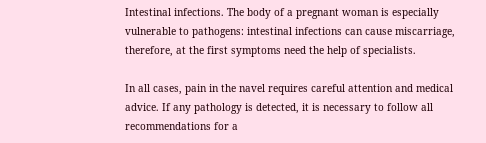Intestinal infections. The body of a pregnant woman is especially vulnerable to pathogens: intestinal infections can cause miscarriage, therefore, at the first symptoms need the help of specialists.

In all cases, pain in the navel requires careful attention and medical advice. If any pathology is detected, it is necessary to follow all recommendations for a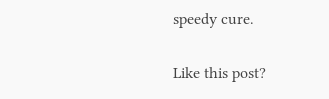speedy cure.

Like this post?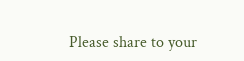Please share to your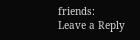friends:
Leave a Reply